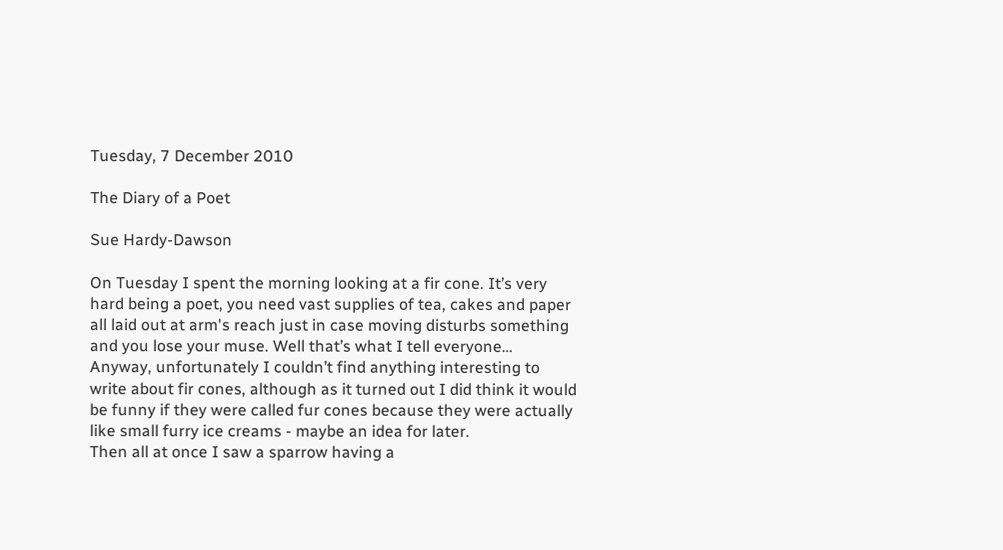Tuesday, 7 December 2010

The Diary of a Poet

Sue Hardy-Dawson

On Tuesday I spent the morning looking at a fir cone. It’s very hard being a poet, you need vast supplies of tea, cakes and paper all laid out at arm's reach just in case moving disturbs something and you lose your muse. Well that’s what I tell everyone…
Anyway, unfortunately I couldn’t find anything interesting to write about fir cones, although as it turned out I did think it would be funny if they were called fur cones because they were actually like small furry ice creams - maybe an idea for later.
Then all at once I saw a sparrow having a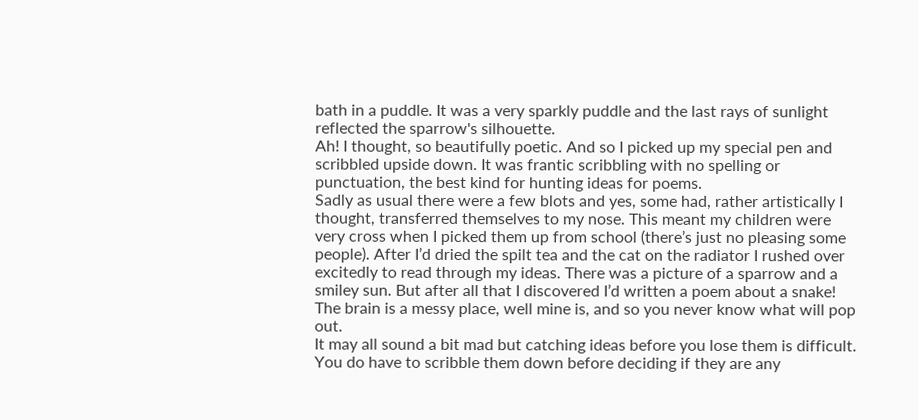bath in a puddle. It was a very sparkly puddle and the last rays of sunlight reflected the sparrow's silhouette.
Ah! I thought, so beautifully poetic. And so I picked up my special pen and scribbled upside down. It was frantic scribbling with no spelling or punctuation, the best kind for hunting ideas for poems.
Sadly as usual there were a few blots and yes, some had, rather artistically I thought, transferred themselves to my nose. This meant my children were very cross when I picked them up from school (there’s just no pleasing some people). After I’d dried the spilt tea and the cat on the radiator I rushed over excitedly to read through my ideas. There was a picture of a sparrow and a smiley sun. But after all that I discovered I’d written a poem about a snake!  The brain is a messy place, well mine is, and so you never know what will pop out.
It may all sound a bit mad but catching ideas before you lose them is difficult. You do have to scribble them down before deciding if they are any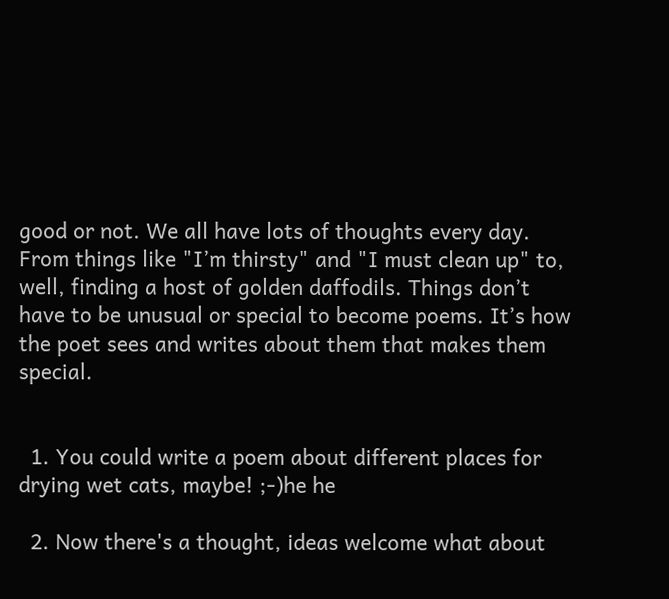good or not. We all have lots of thoughts every day. From things like "I’m thirsty" and "I must clean up" to, well, finding a host of golden daffodils. Things don’t have to be unusual or special to become poems. It’s how the poet sees and writes about them that makes them special.


  1. You could write a poem about different places for drying wet cats, maybe! ;-)he he

  2. Now there's a thought, ideas welcome what about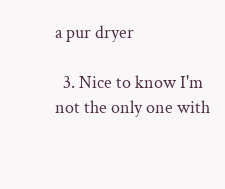a pur dryer

  3. Nice to know I'm not the only one with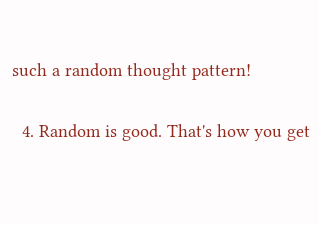such a random thought pattern!

  4. Random is good. That's how you get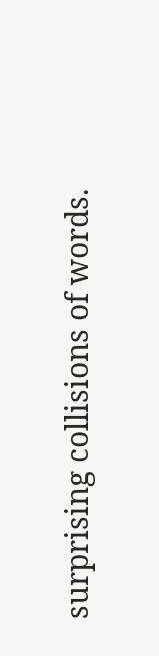surprising collisions of words.